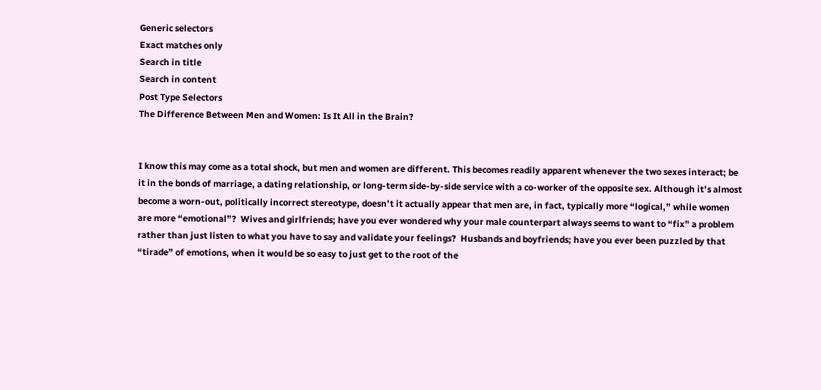Generic selectors
Exact matches only
Search in title
Search in content
Post Type Selectors
The Difference Between Men and Women: Is It All in the Brain?


I know this may come as a total shock, but men and women are different. This becomes readily apparent whenever the two sexes interact; be it in the bonds of marriage, a dating relationship, or long-term side-by-side service with a co-worker of the opposite sex. Although it’s almost become a worn-out, politically incorrect stereotype, doesn’t it actually appear that men are, in fact, typically more “logical,” while women are more “emotional”?  Wives and girlfriends; have you ever wondered why your male counterpart always seems to want to “fix” a problem rather than just listen to what you have to say and validate your feelings?  Husbands and boyfriends; have you ever been puzzled by that “tirade” of emotions, when it would be so easy to just get to the root of the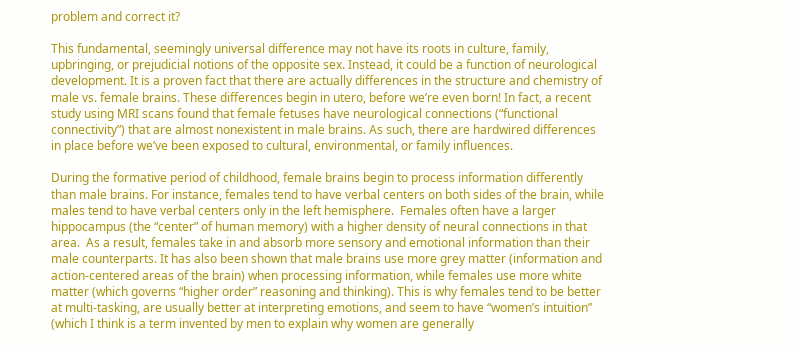problem and correct it?

This fundamental, seemingly universal difference may not have its roots in culture, family, upbringing, or prejudicial notions of the opposite sex. Instead, it could be a function of neurological development. It is a proven fact that there are actually differences in the structure and chemistry of male vs. female brains. These differences begin in utero, before we’re even born! In fact, a recent study using MRI scans found that female fetuses have neurological connections (“functional connectivity”) that are almost nonexistent in male brains. As such, there are hardwired differences in place before we’ve been exposed to cultural, environmental, or family influences.

During the formative period of childhood, female brains begin to process information differently than male brains. For instance, females tend to have verbal centers on both sides of the brain, while males tend to have verbal centers only in the left hemisphere.  Females often have a larger hippocampus (the “center” of human memory) with a higher density of neural connections in that area.  As a result, females take in and absorb more sensory and emotional information than their male counterparts. It has also been shown that male brains use more grey matter (information and action-centered areas of the brain) when processing information, while females use more white matter (which governs “higher order” reasoning and thinking). This is why females tend to be better at multi-tasking, are usually better at interpreting emotions, and seem to have “women’s intuition” (which I think is a term invented by men to explain why women are generally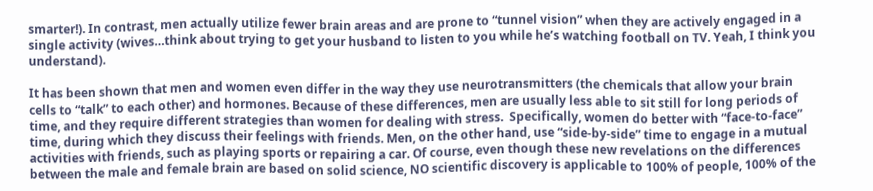smarter!). In contrast, men actually utilize fewer brain areas and are prone to “tunnel vision” when they are actively engaged in a single activity (wives…think about trying to get your husband to listen to you while he’s watching football on TV. Yeah, I think you understand).

It has been shown that men and women even differ in the way they use neurotransmitters (the chemicals that allow your brain cells to “talk” to each other) and hormones. Because of these differences, men are usually less able to sit still for long periods of time, and they require different strategies than women for dealing with stress.  Specifically, women do better with “face-to-face” time, during which they discuss their feelings with friends. Men, on the other hand, use “side-by-side” time to engage in a mutual activities with friends, such as playing sports or repairing a car. Of course, even though these new revelations on the differences between the male and female brain are based on solid science, NO scientific discovery is applicable to 100% of people, 100% of the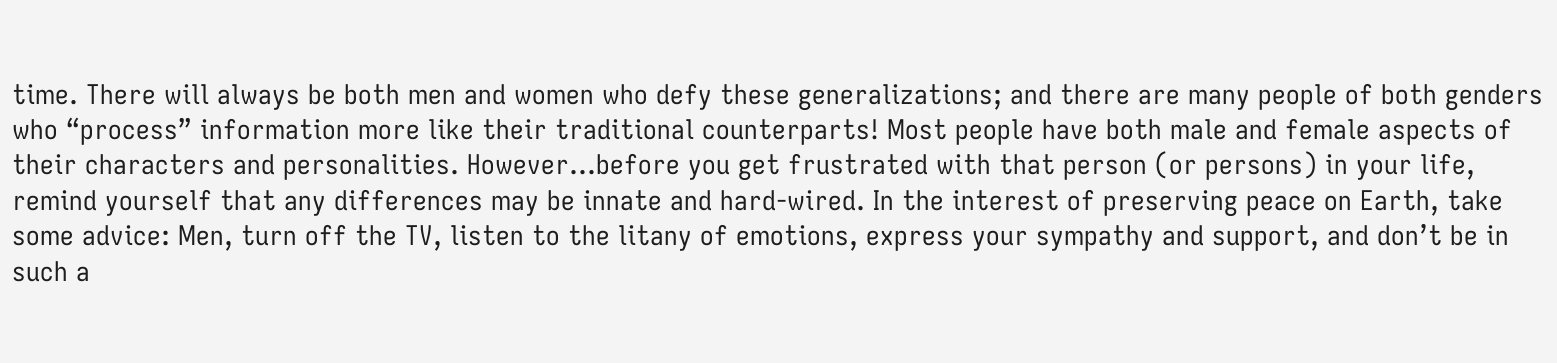time. There will always be both men and women who defy these generalizations; and there are many people of both genders who “process” information more like their traditional counterparts! Most people have both male and female aspects of their characters and personalities. However…before you get frustrated with that person (or persons) in your life, remind yourself that any differences may be innate and hard-wired. In the interest of preserving peace on Earth, take some advice: Men, turn off the TV, listen to the litany of emotions, express your sympathy and support, and don’t be in such a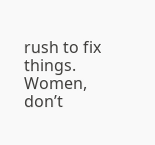rush to fix things. Women, don’t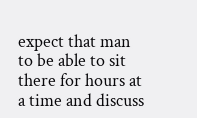expect that man to be able to sit there for hours at a time and discuss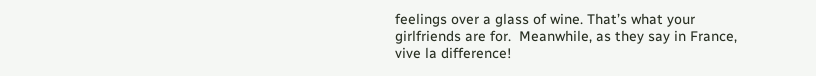feelings over a glass of wine. That’s what your girlfriends are for.  Meanwhile, as they say in France, vive la difference!